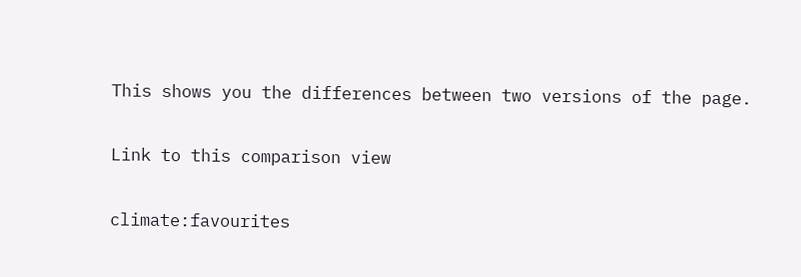This shows you the differences between two versions of the page.

Link to this comparison view

climate:favourites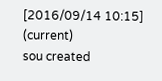[2016/09/14 10:15] (current)
sou created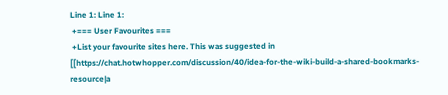Line 1: Line 1:
 +=== User Favourites ===
 +List your favourite sites here. This was suggested in [[https://chat.hotwhopper.com/discussion/40/idea-for-the-wiki-build-a-shared-bookmarks-resource|a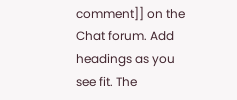comment]] on the Chat forum. Add headings as you see fit. The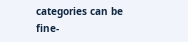categories can be fine-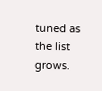tuned as the list grows.